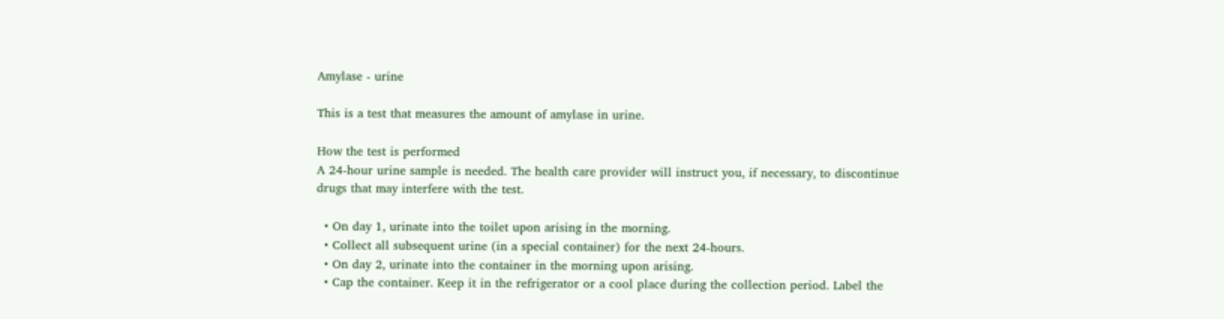Amylase - urine

This is a test that measures the amount of amylase in urine.

How the test is performed
A 24-hour urine sample is needed. The health care provider will instruct you, if necessary, to discontinue drugs that may interfere with the test.

  • On day 1, urinate into the toilet upon arising in the morning.
  • Collect all subsequent urine (in a special container) for the next 24-hours.
  • On day 2, urinate into the container in the morning upon arising.
  • Cap the container. Keep it in the refrigerator or a cool place during the collection period. Label the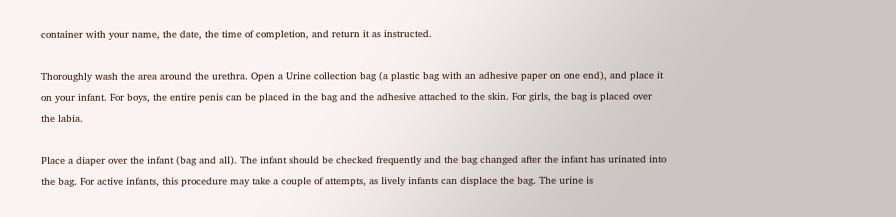container with your name, the date, the time of completion, and return it as instructed.

Thoroughly wash the area around the urethra. Open a Urine collection bag (a plastic bag with an adhesive paper on one end), and place it on your infant. For boys, the entire penis can be placed in the bag and the adhesive attached to the skin. For girls, the bag is placed over the labia.

Place a diaper over the infant (bag and all). The infant should be checked frequently and the bag changed after the infant has urinated into the bag. For active infants, this procedure may take a couple of attempts, as lively infants can displace the bag. The urine is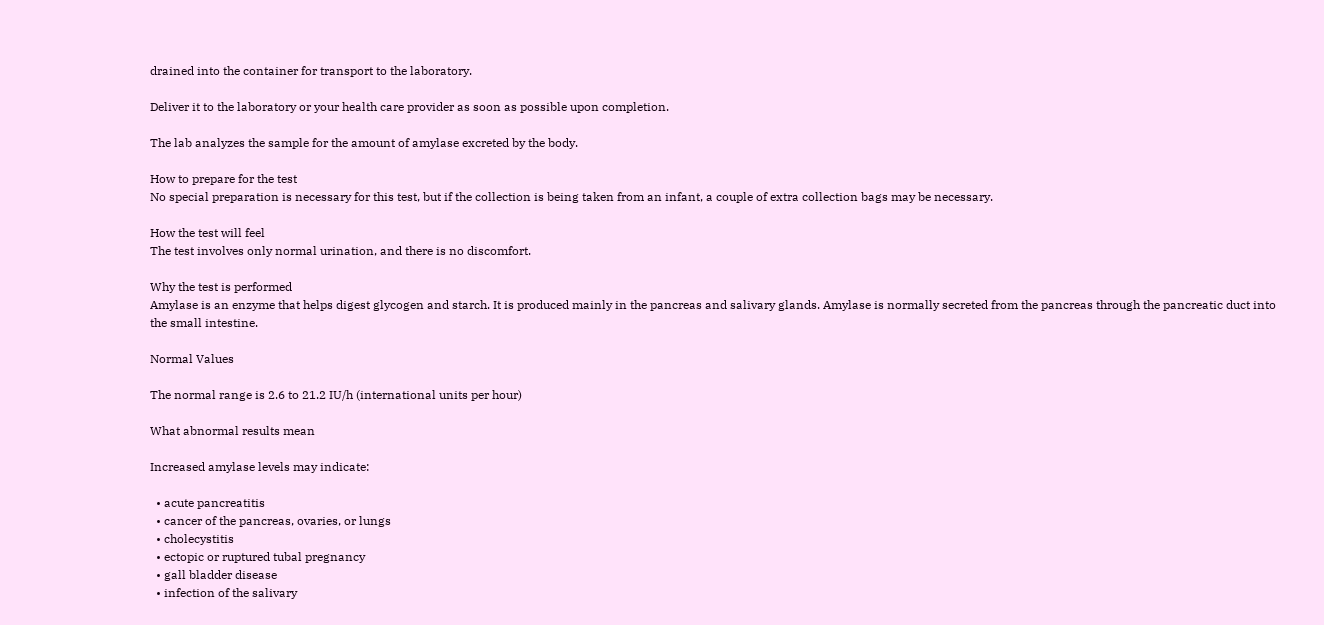drained into the container for transport to the laboratory.

Deliver it to the laboratory or your health care provider as soon as possible upon completion.

The lab analyzes the sample for the amount of amylase excreted by the body.

How to prepare for the test
No special preparation is necessary for this test, but if the collection is being taken from an infant, a couple of extra collection bags may be necessary.

How the test will feel
The test involves only normal urination, and there is no discomfort.

Why the test is performed
Amylase is an enzyme that helps digest glycogen and starch. It is produced mainly in the pancreas and salivary glands. Amylase is normally secreted from the pancreas through the pancreatic duct into the small intestine.

Normal Values

The normal range is 2.6 to 21.2 IU/h (international units per hour)

What abnormal results mean

Increased amylase levels may indicate:

  • acute pancreatitis
  • cancer of the pancreas, ovaries, or lungs
  • cholecystitis
  • ectopic or ruptured tubal pregnancy
  • gall bladder disease
  • infection of the salivary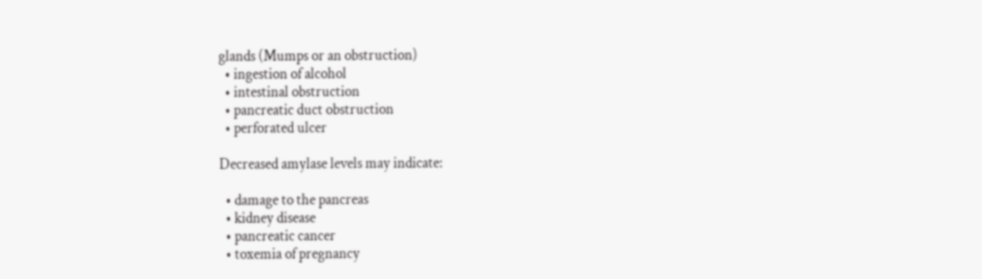glands (Mumps or an obstruction)
  • ingestion of alcohol
  • intestinal obstruction
  • pancreatic duct obstruction
  • perforated ulcer

Decreased amylase levels may indicate:

  • damage to the pancreas
  • kidney disease
  • pancreatic cancer
  • toxemia of pregnancy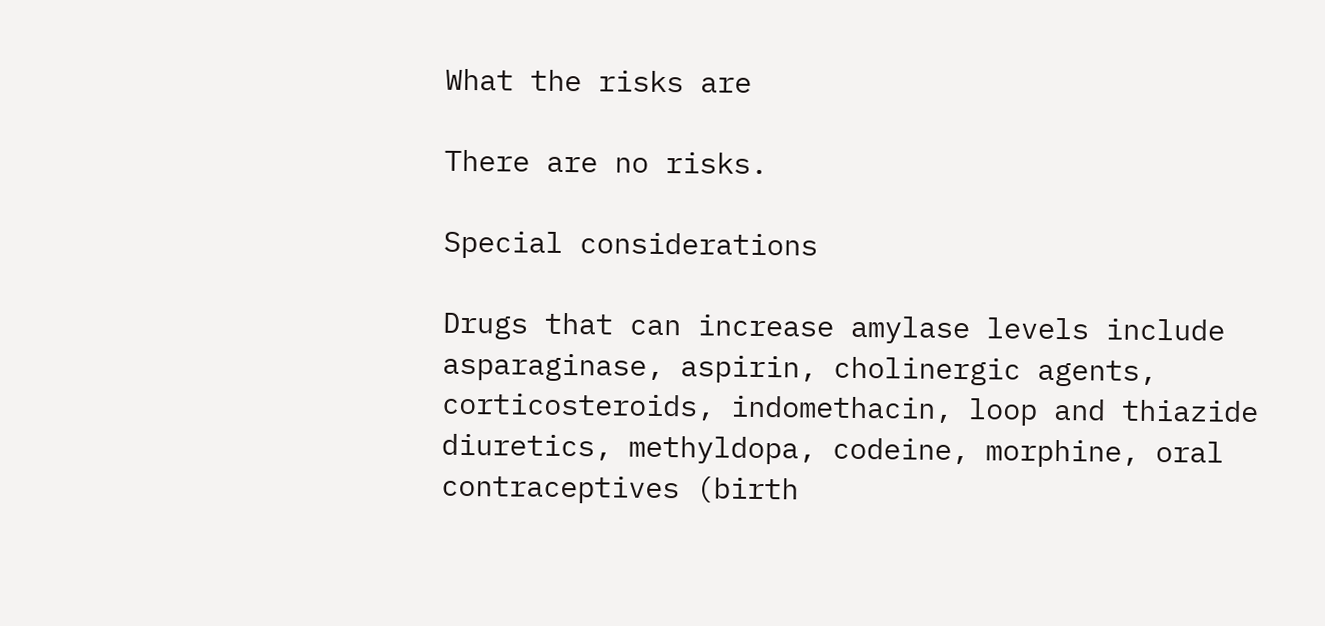What the risks are

There are no risks.

Special considerations

Drugs that can increase amylase levels include asparaginase, aspirin, cholinergic agents, corticosteroids, indomethacin, loop and thiazide diuretics, methyldopa, codeine, morphine, oral contraceptives (birth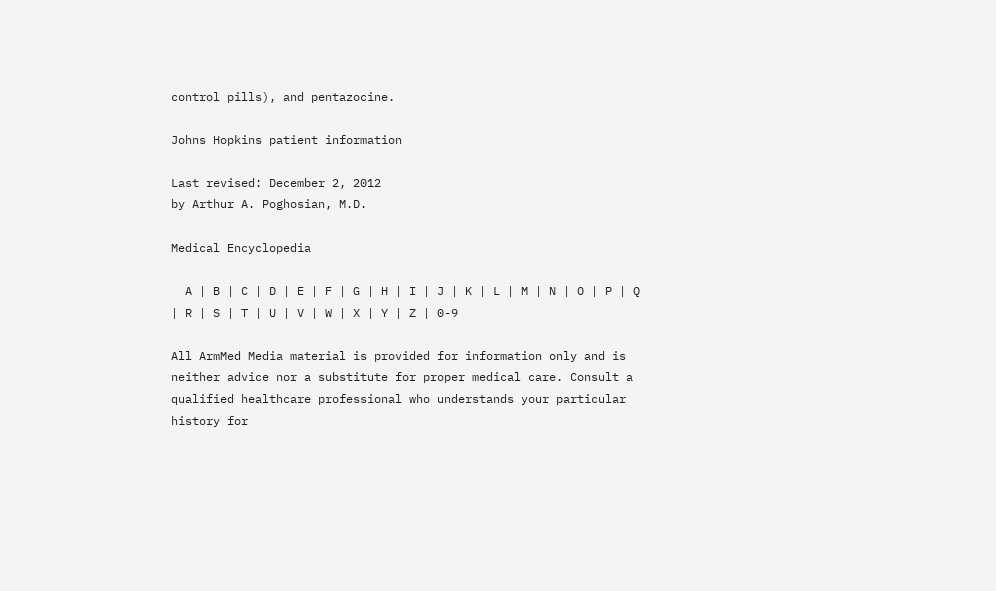control pills), and pentazocine.

Johns Hopkins patient information

Last revised: December 2, 2012
by Arthur A. Poghosian, M.D.

Medical Encyclopedia

  A | B | C | D | E | F | G | H | I | J | K | L | M | N | O | P | Q | R | S | T | U | V | W | X | Y | Z | 0-9

All ArmMed Media material is provided for information only and is neither advice nor a substitute for proper medical care. Consult a qualified healthcare professional who understands your particular history for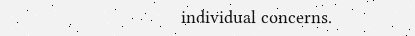individual concerns.